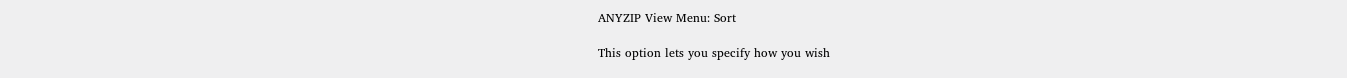ANYZIP View Menu: Sort

This option lets you specify how you wish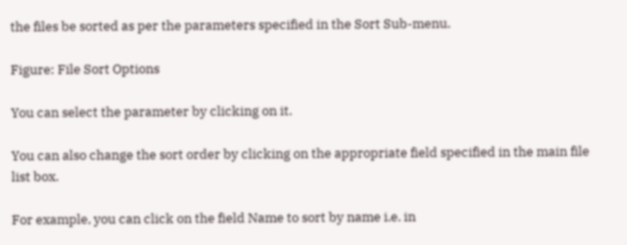the files be sorted as per the parameters specified in the Sort Sub-menu.

Figure: File Sort Options

You can select the parameter by clicking on it.

You can also change the sort order by clicking on the appropriate field specified in the main file list box.

For example, you can click on the field Name to sort by name i.e. in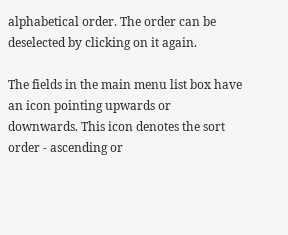alphabetical order. The order can be deselected by clicking on it again.

The fields in the main menu list box have an icon pointing upwards or downwards. This icon denotes the sort order - ascending or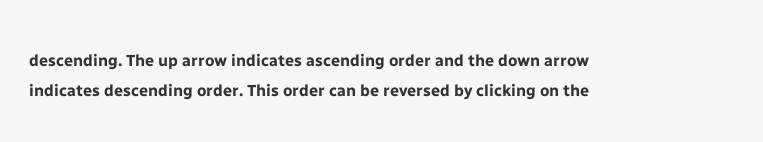descending. The up arrow indicates ascending order and the down arrow indicates descending order. This order can be reversed by clicking on the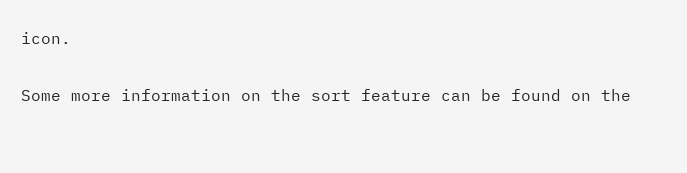icon.

Some more information on the sort feature can be found on the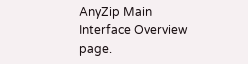AnyZip Main Interface Overview page.